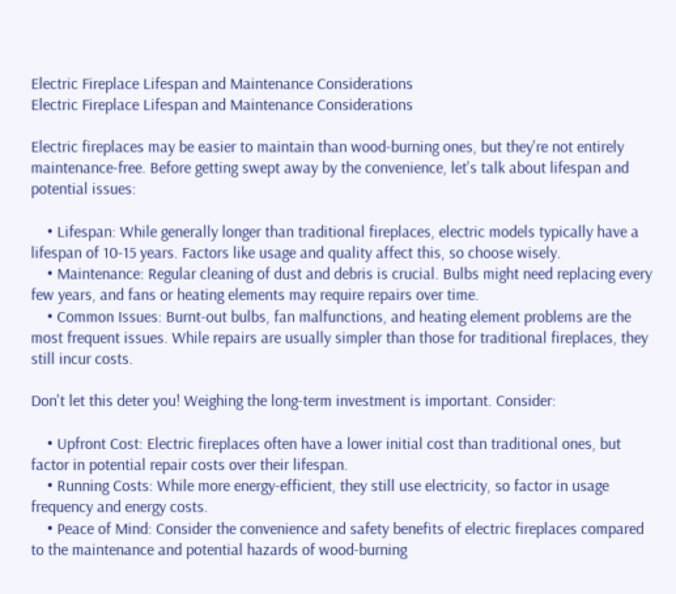Electric Fireplace Lifespan and Maintenance Considerations
Electric Fireplace Lifespan and Maintenance Considerations

Electric fireplaces may be easier to maintain than wood-burning ones, but they're not entirely maintenance-free. Before getting swept away by the convenience, let's talk about lifespan and potential issues:

    • Lifespan: While generally longer than traditional fireplaces, electric models typically have a lifespan of 10-15 years. Factors like usage and quality affect this, so choose wisely.
    • Maintenance: Regular cleaning of dust and debris is crucial. Bulbs might need replacing every few years, and fans or heating elements may require repairs over time.
    • Common Issues: Burnt-out bulbs, fan malfunctions, and heating element problems are the most frequent issues. While repairs are usually simpler than those for traditional fireplaces, they still incur costs.

Don't let this deter you! Weighing the long-term investment is important. Consider:

    • Upfront Cost: Electric fireplaces often have a lower initial cost than traditional ones, but factor in potential repair costs over their lifespan.
    • Running Costs: While more energy-efficient, they still use electricity, so factor in usage frequency and energy costs.
    • Peace of Mind: Consider the convenience and safety benefits of electric fireplaces compared to the maintenance and potential hazards of wood-burning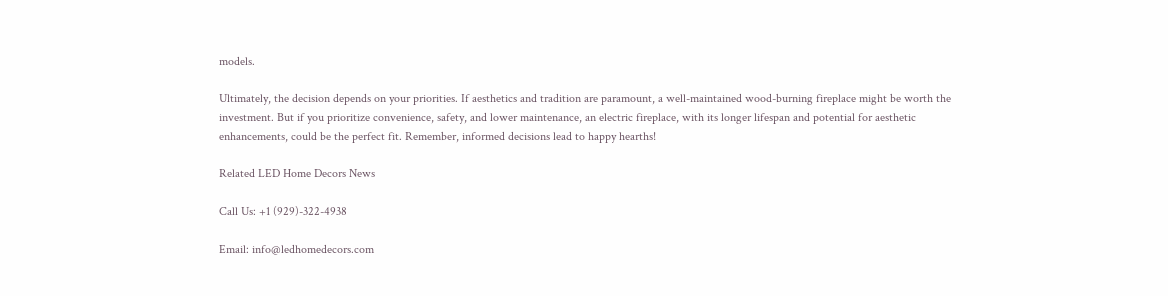models.

Ultimately, the decision depends on your priorities. If aesthetics and tradition are paramount, a well-maintained wood-burning fireplace might be worth the investment. But if you prioritize convenience, safety, and lower maintenance, an electric fireplace, with its longer lifespan and potential for aesthetic enhancements, could be the perfect fit. Remember, informed decisions lead to happy hearths!

Related LED Home Decors News

Call Us: +1 (929)-322-4938

Email: info@ledhomedecors.com